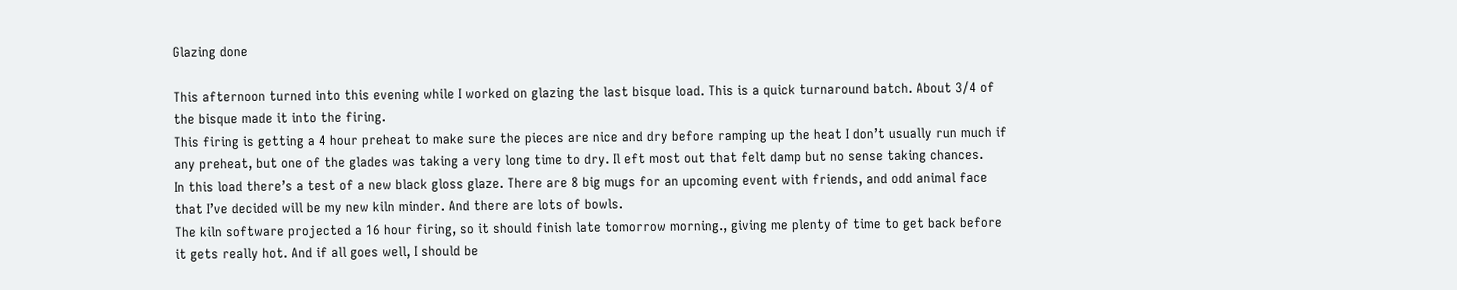Glazing done

This afternoon turned into this evening while I worked on glazing the last bisque load. This is a quick turnaround batch. About 3/4 of the bisque made it into the firing.
This firing is getting a 4 hour preheat to make sure the pieces are nice and dry before ramping up the heat I don’t usually run much if any preheat, but one of the glades was taking a very long time to dry. Il eft most out that felt damp but no sense taking chances.
In this load there’s a test of a new black gloss glaze. There are 8 big mugs for an upcoming event with friends, and odd animal face that I’ve decided will be my new kiln minder. And there are lots of bowls.
The kiln software projected a 16 hour firing, so it should finish late tomorrow morning., giving me plenty of time to get back before it gets really hot. And if all goes well, I should be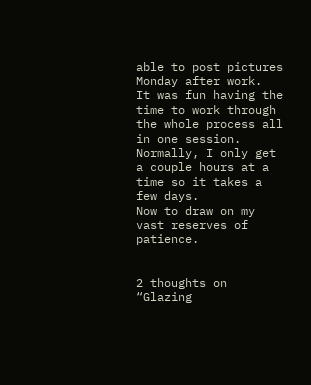able to post pictures Monday after work.
It was fun having the time to work through the whole process all in one session. Normally, I only get a couple hours at a time so it takes a few days.
Now to draw on my vast reserves of patience.


2 thoughts on “Glazing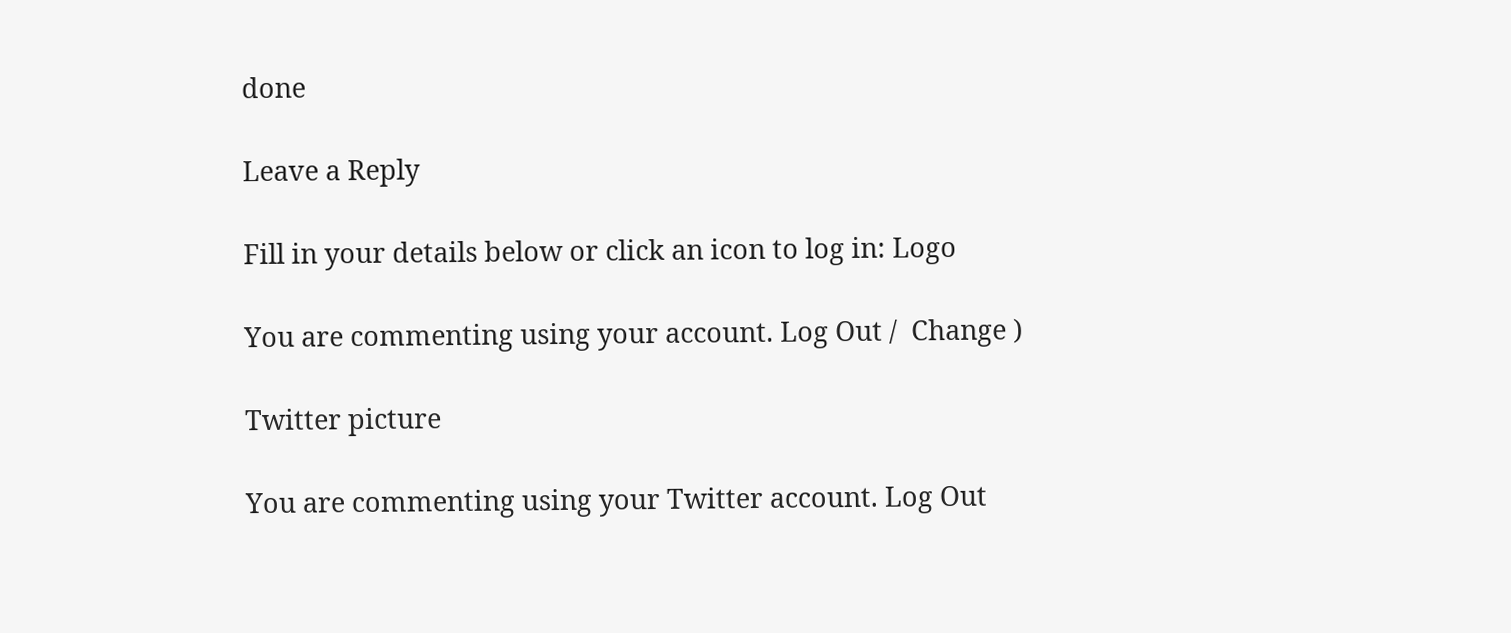done

Leave a Reply

Fill in your details below or click an icon to log in: Logo

You are commenting using your account. Log Out /  Change )

Twitter picture

You are commenting using your Twitter account. Log Out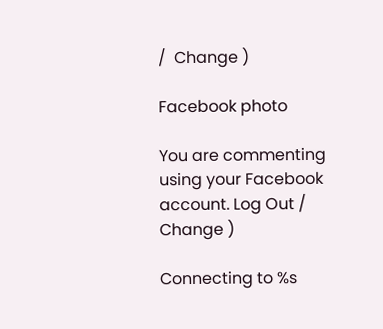/  Change )

Facebook photo

You are commenting using your Facebook account. Log Out /  Change )

Connecting to %s